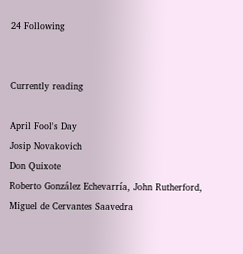24 Following


Currently reading

April Fool's Day
Josip Novakovich
Don Quixote
Roberto González Echevarría, John Rutherford, Miguel de Cervantes Saavedra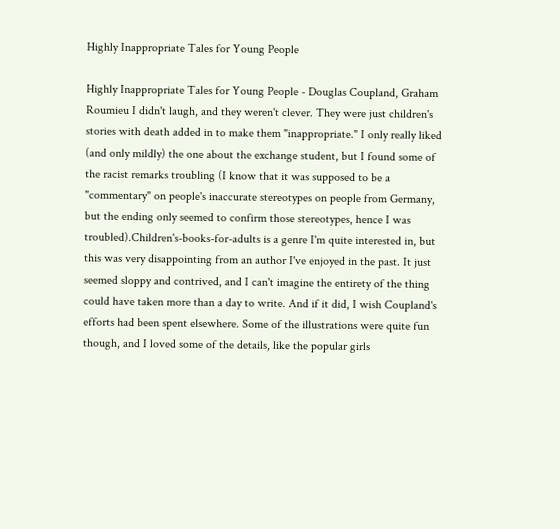Highly Inappropriate Tales for Young People

Highly Inappropriate Tales for Young People - Douglas Coupland, Graham Roumieu I didn't laugh, and they weren't clever. They were just children's stories with death added in to make them "inappropriate." I only really liked (and only mildly) the one about the exchange student, but I found some of the racist remarks troubling (I know that it was supposed to be a "commentary" on people's inaccurate stereotypes on people from Germany, but the ending only seemed to confirm those stereotypes, hence I was troubled).Children's-books-for-adults is a genre I'm quite interested in, but this was very disappointing from an author I've enjoyed in the past. It just seemed sloppy and contrived, and I can't imagine the entirety of the thing could have taken more than a day to write. And if it did, I wish Coupland's efforts had been spent elsewhere. Some of the illustrations were quite fun though, and I loved some of the details, like the popular girls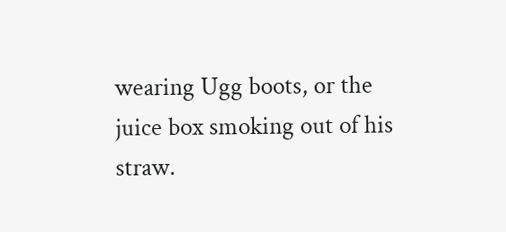wearing Ugg boots, or the juice box smoking out of his straw.